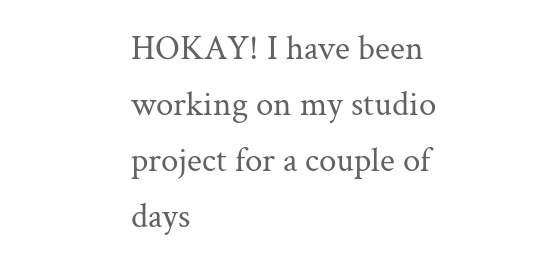HOKAY! I have been working on my studio project for a couple of days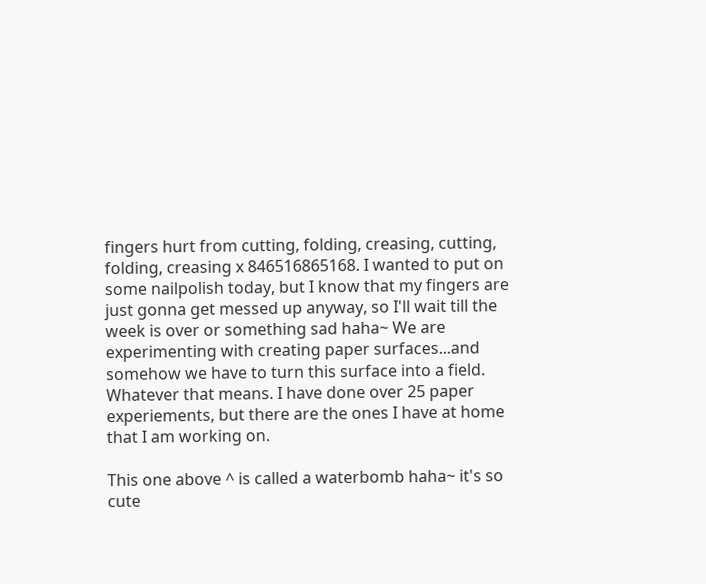fingers hurt from cutting, folding, creasing, cutting, folding, creasing x 846516865168. I wanted to put on some nailpolish today, but I know that my fingers are just gonna get messed up anyway, so I'll wait till the week is over or something sad haha~ We are experimenting with creating paper surfaces...and somehow we have to turn this surface into a field. Whatever that means. I have done over 25 paper experiements, but there are the ones I have at home that I am working on.

This one above ^ is called a waterbomb haha~ it's so cute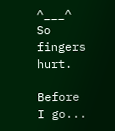^___^ So fingers hurt.

Before I go...